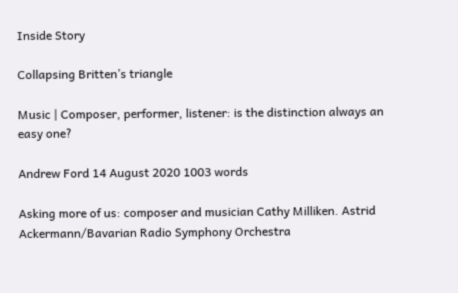Inside Story

Collapsing Britten’s triangle

Music | Composer, performer, listener: is the distinction always an easy one?

Andrew Ford 14 August 2020 1003 words

Asking more of us: composer and musician Cathy Milliken. Astrid Ackermann/Bavarian Radio Symphony Orchestra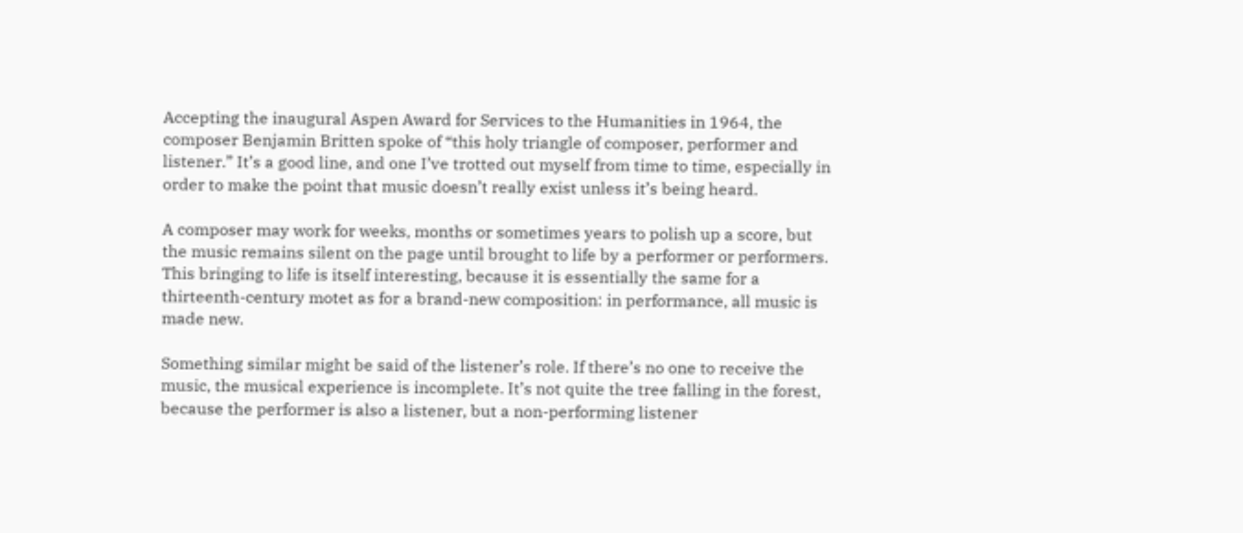Accepting the inaugural Aspen Award for Services to the Humanities in 1964, the composer Benjamin Britten spoke of “this holy triangle of composer, performer and listener.” It’s a good line, and one I’ve trotted out myself from time to time, especially in order to make the point that music doesn’t really exist unless it’s being heard.

A composer may work for weeks, months or sometimes years to polish up a score, but the music remains silent on the page until brought to life by a performer or performers. This bringing to life is itself interesting, because it is essentially the same for a thirteenth-century motet as for a brand-new composition: in performance, all music is made new.

Something similar might be said of the listener’s role. If there’s no one to receive the music, the musical experience is incomplete. It’s not quite the tree falling in the forest, because the performer is also a listener, but a non-performing listener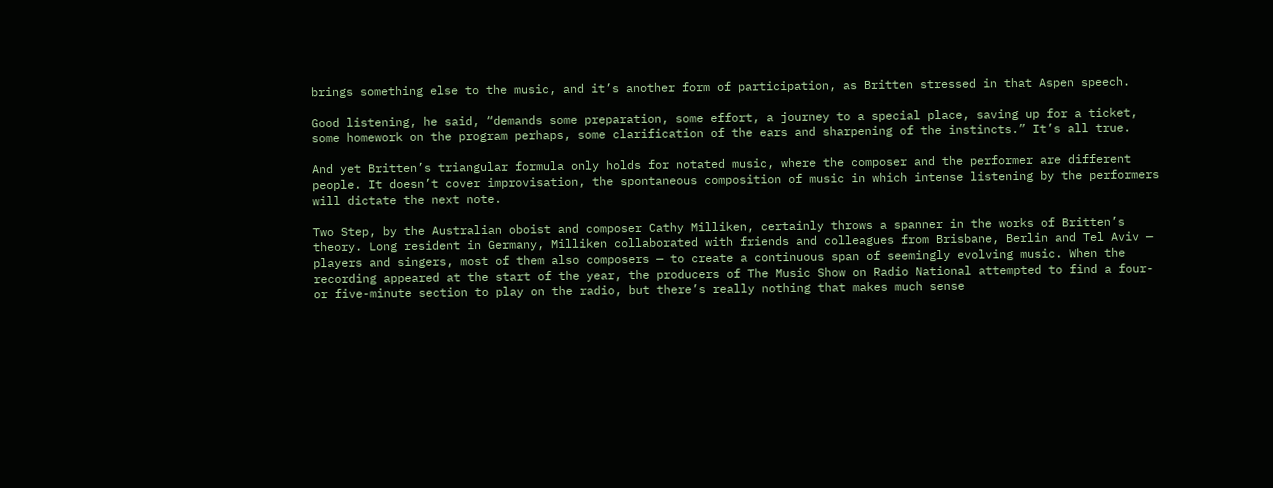brings something else to the music, and it’s another form of participation, as Britten stressed in that Aspen speech.

Good listening, he said, “demands some preparation, some effort, a journey to a special place, saving up for a ticket, some homework on the program perhaps, some clarification of the ears and sharpening of the instincts.” It’s all true.

And yet Britten’s triangular formula only holds for notated music, where the composer and the performer are different people. It doesn’t cover improvisation, the spontaneous composition of music in which intense listening by the performers will dictate the next note.

Two Step, by the Australian oboist and composer Cathy Milliken, certainly throws a spanner in the works of Britten’s theory. Long resident in Germany, Milliken collaborated with friends and colleagues from Brisbane, Berlin and Tel Aviv — players and singers, most of them also composers — to create a continuous span of seemingly evolving music. When the recording appeared at the start of the year, the producers of The Music Show on Radio National attempted to find a four- or five-minute section to play on the radio, but there’s really nothing that makes much sense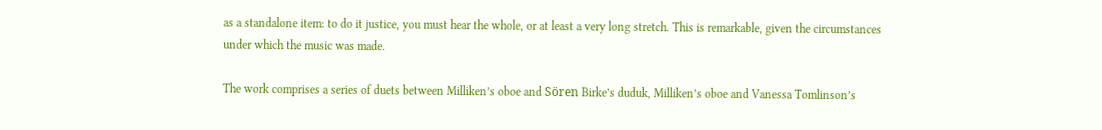as a standalone item: to do it justice, you must hear the whole, or at least a very long stretch. This is remarkable, given the circumstances under which the music was made.

The work comprises a series of duets between Milliken’s oboe and Sören Birke’s duduk, Milliken’s oboe and Vanessa Tomlinson’s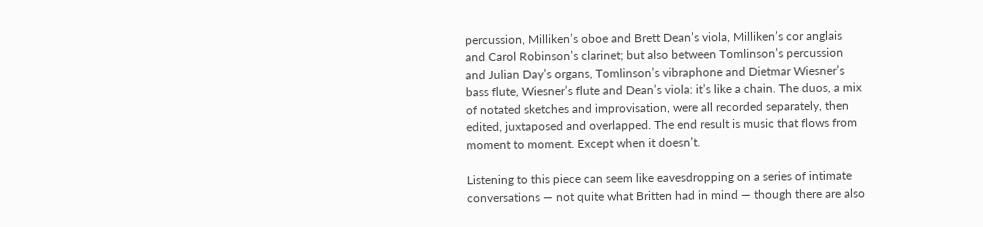percussion, Milliken’s oboe and Brett Dean’s viola, Milliken’s cor anglais and Carol Robinson’s clarinet; but also between Tomlinson’s percussion and Julian Day’s organs, Tomlinson’s vibraphone and Dietmar Wiesner’s bass flute, Wiesner’s flute and Dean’s viola: it’s like a chain. The duos, a mix of notated sketches and improvisation, were all recorded separately, then edited, juxtaposed and overlapped. The end result is music that flows from moment to moment. Except when it doesn’t.

Listening to this piece can seem like eavesdropping on a series of intimate conversations — not quite what Britten had in mind — though there are also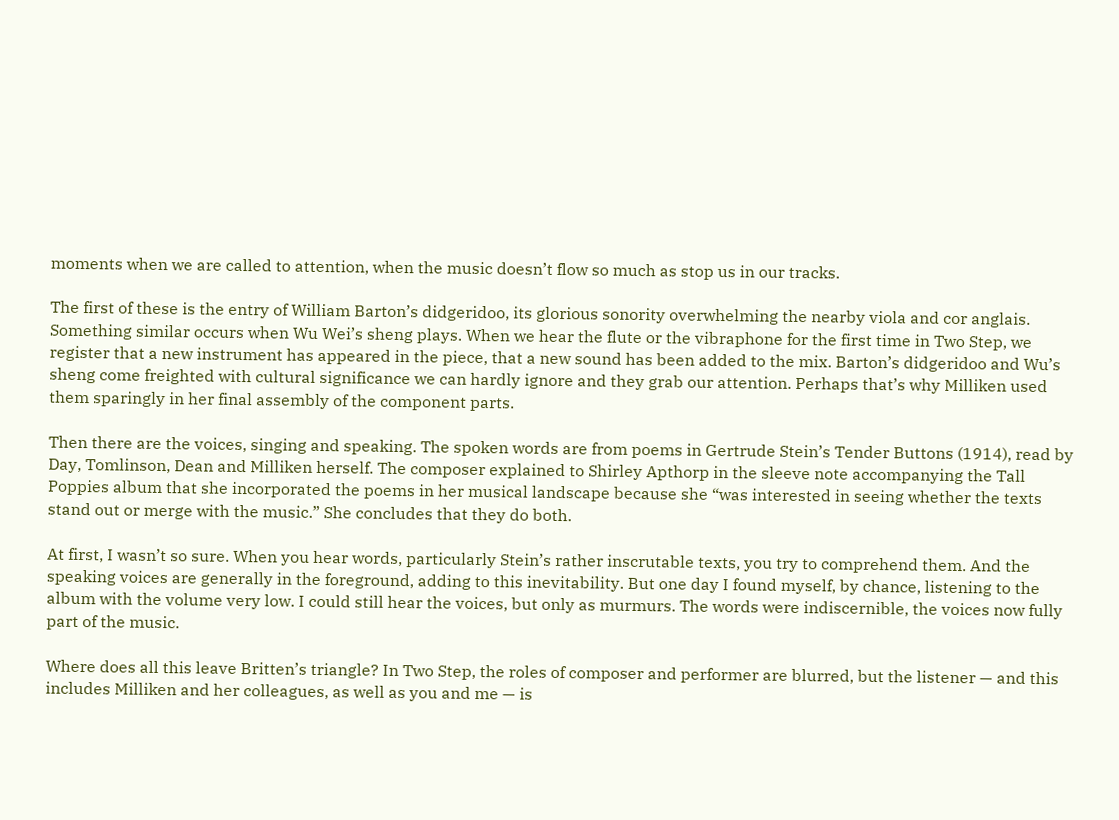moments when we are called to attention, when the music doesn’t flow so much as stop us in our tracks.

The first of these is the entry of William Barton’s didgeridoo, its glorious sonority overwhelming the nearby viola and cor anglais. Something similar occurs when Wu Wei’s sheng plays. When we hear the flute or the vibraphone for the first time in Two Step, we register that a new instrument has appeared in the piece, that a new sound has been added to the mix. Barton’s didgeridoo and Wu’s sheng come freighted with cultural significance we can hardly ignore and they grab our attention. Perhaps that’s why Milliken used them sparingly in her final assembly of the component parts.

Then there are the voices, singing and speaking. The spoken words are from poems in Gertrude Stein’s Tender Buttons (1914), read by Day, Tomlinson, Dean and Milliken herself. The composer explained to Shirley Apthorp in the sleeve note accompanying the Tall Poppies album that she incorporated the poems in her musical landscape because she “was interested in seeing whether the texts stand out or merge with the music.” She concludes that they do both.

At first, I wasn’t so sure. When you hear words, particularly Stein’s rather inscrutable texts, you try to comprehend them. And the speaking voices are generally in the foreground, adding to this inevitability. But one day I found myself, by chance, listening to the album with the volume very low. I could still hear the voices, but only as murmurs. The words were indiscernible, the voices now fully part of the music.

Where does all this leave Britten’s triangle? In Two Step, the roles of composer and performer are blurred, but the listener — and this includes Milliken and her colleagues, as well as you and me — is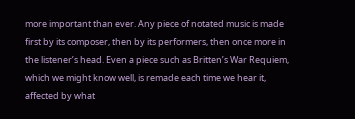more important than ever. Any piece of notated music is made first by its composer, then by its performers, then once more in the listener’s head. Even a piece such as Britten’s War Requiem, which we might know well, is remade each time we hear it, affected by what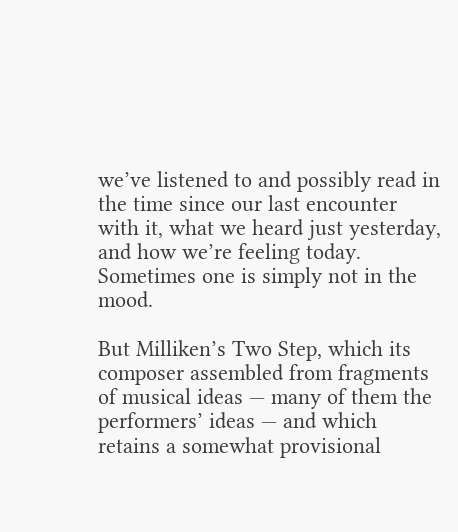we’ve listened to and possibly read in the time since our last encounter with it, what we heard just yesterday, and how we’re feeling today. Sometimes one is simply not in the mood.

But Milliken’s Two Step, which its composer assembled from fragments of musical ideas — many of them the performers’ ideas — and which retains a somewhat provisional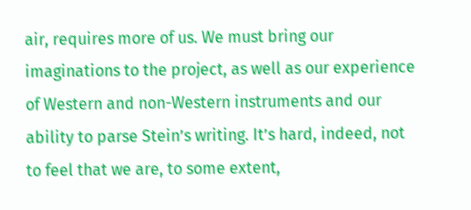air, requires more of us. We must bring our imaginations to the project, as well as our experience of Western and non-Western instruments and our ability to parse Stein’s writing. It’s hard, indeed, not to feel that we are, to some extent,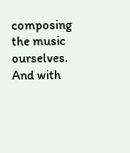composing the music ourselves. And with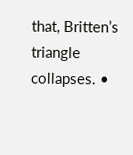that, Britten’s triangle collapses. •